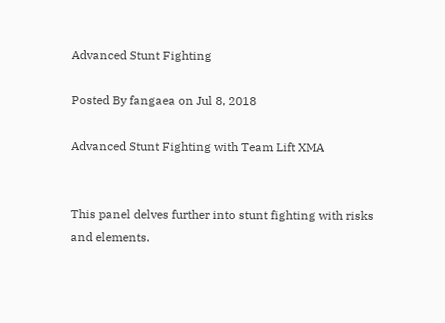Advanced Stunt Fighting

Posted By fangaea on Jul 8, 2018

Advanced Stunt Fighting with Team Lift XMA


This panel delves further into stunt fighting with risks and elements.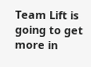Team Lift is going to get more in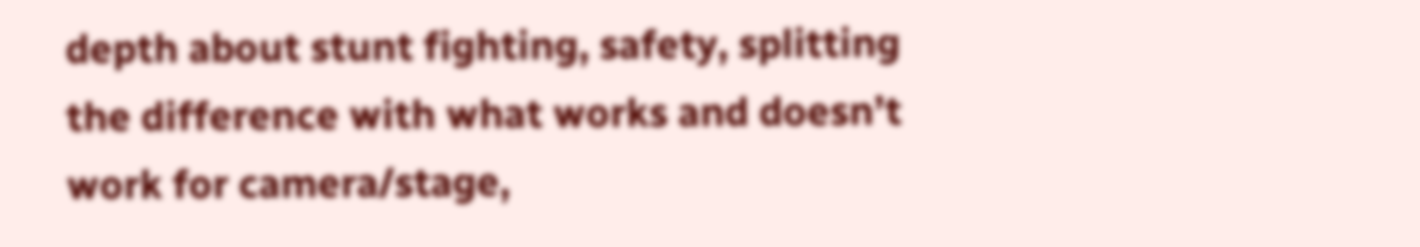depth about stunt fighting, safety, splitting the difference with what works and doesn’t work for camera/stage,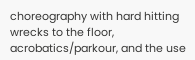choreography with hard hitting wrecks to the floor, acrobatics/parkour, and the use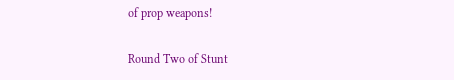of prop weapons!

Round Two of Stunt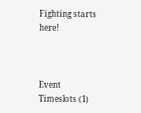Fighting starts here!



Event Timeslots (1)